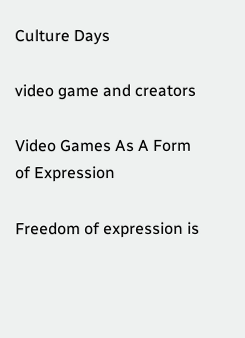Culture Days

video game and creators

Video Games As A Form of Expression

Freedom of expression is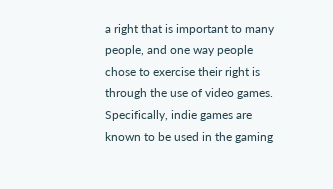a right that is important to many people, and one way people chose to exercise their right is through the use of video games. Specifically, indie games are known to be used in the gaming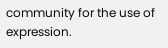community for the use of expression.